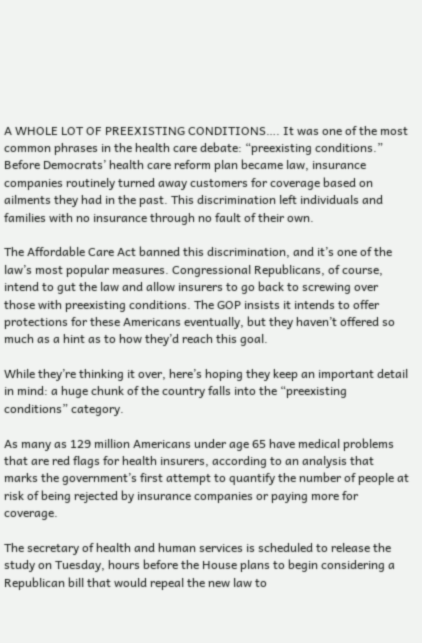A WHOLE LOT OF PREEXISTING CONDITIONS…. It was one of the most common phrases in the health care debate: “preexisting conditions.” Before Democrats’ health care reform plan became law, insurance companies routinely turned away customers for coverage based on ailments they had in the past. This discrimination left individuals and families with no insurance through no fault of their own.

The Affordable Care Act banned this discrimination, and it’s one of the law’s most popular measures. Congressional Republicans, of course, intend to gut the law and allow insurers to go back to screwing over those with preexisting conditions. The GOP insists it intends to offer protections for these Americans eventually, but they haven’t offered so much as a hint as to how they’d reach this goal.

While they’re thinking it over, here’s hoping they keep an important detail in mind: a huge chunk of the country falls into the “preexisting conditions” category.

As many as 129 million Americans under age 65 have medical problems that are red flags for health insurers, according to an analysis that marks the government’s first attempt to quantify the number of people at risk of being rejected by insurance companies or paying more for coverage.

The secretary of health and human services is scheduled to release the study on Tuesday, hours before the House plans to begin considering a Republican bill that would repeal the new law to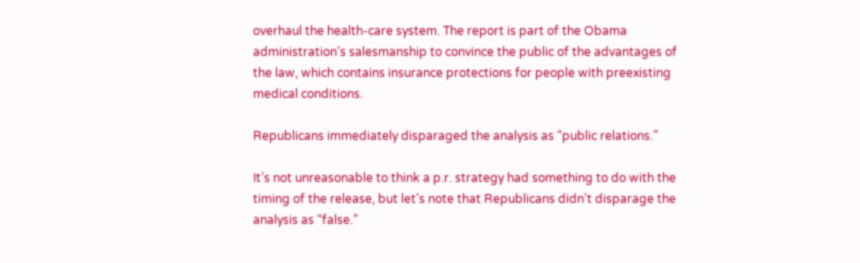overhaul the health-care system. The report is part of the Obama administration’s salesmanship to convince the public of the advantages of the law, which contains insurance protections for people with preexisting medical conditions.

Republicans immediately disparaged the analysis as “public relations.”

It’s not unreasonable to think a p.r. strategy had something to do with the timing of the release, but let’s note that Republicans didn’t disparage the analysis as “false.”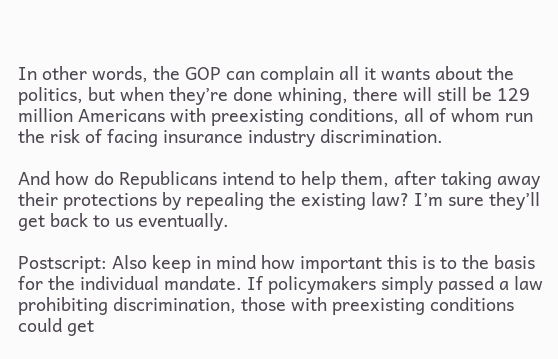In other words, the GOP can complain all it wants about the politics, but when they’re done whining, there will still be 129 million Americans with preexisting conditions, all of whom run the risk of facing insurance industry discrimination.

And how do Republicans intend to help them, after taking away their protections by repealing the existing law? I’m sure they’ll get back to us eventually.

Postscript: Also keep in mind how important this is to the basis for the individual mandate. If policymakers simply passed a law prohibiting discrimination, those with preexisting conditions could get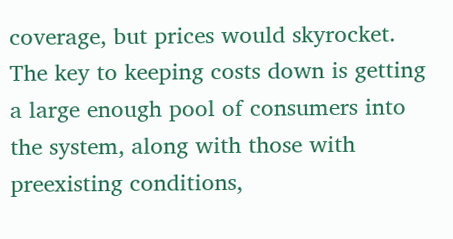coverage, but prices would skyrocket. The key to keeping costs down is getting a large enough pool of consumers into the system, along with those with preexisting conditions,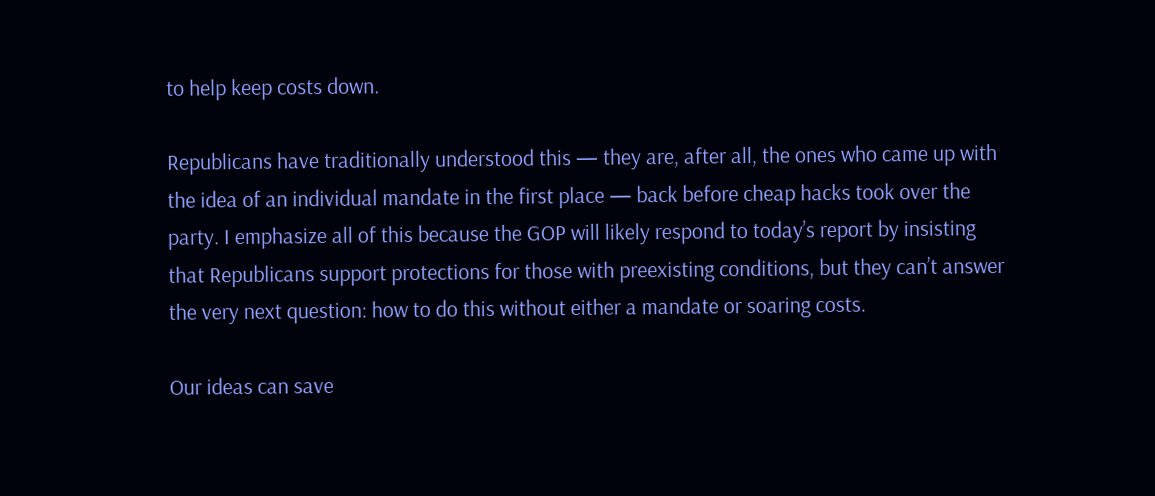to help keep costs down.

Republicans have traditionally understood this — they are, after all, the ones who came up with the idea of an individual mandate in the first place — back before cheap hacks took over the party. I emphasize all of this because the GOP will likely respond to today’s report by insisting that Republicans support protections for those with preexisting conditions, but they can’t answer the very next question: how to do this without either a mandate or soaring costs.

Our ideas can save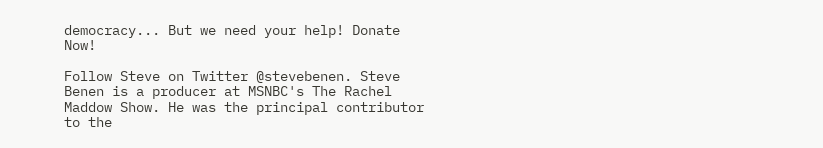democracy... But we need your help! Donate Now!

Follow Steve on Twitter @stevebenen. Steve Benen is a producer at MSNBC's The Rachel Maddow Show. He was the principal contributor to the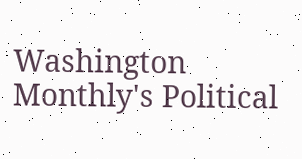Washington Monthly's Political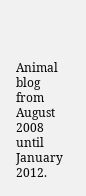Animal blog from August 2008 until January 2012.